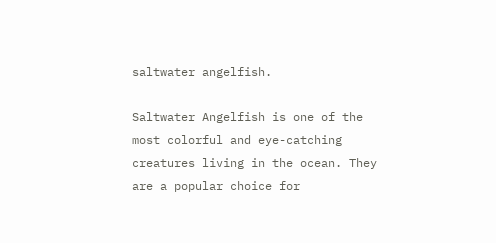saltwater angelfish.

Saltwater Angelfish is one of the most colorful and eye-catching creatures living in the ocean. They are a popular choice for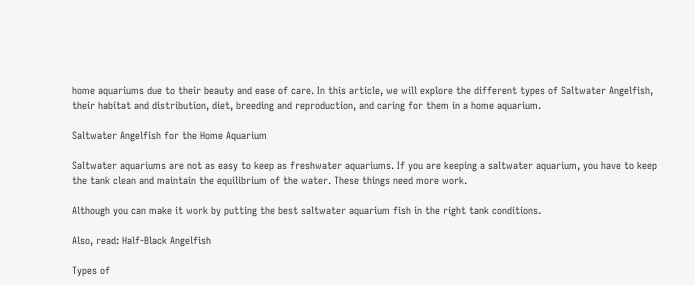home aquariums due to their beauty and ease of care. In this article, we will explore the different types of Saltwater Angelfish, their habitat and distribution, diet, breeding and reproduction, and caring for them in a home aquarium.

Saltwater Angelfish for the Home Aquarium

Saltwater aquariums are not as easy to keep as freshwater aquariums. If you are keeping a saltwater aquarium, you have to keep the tank clean and maintain the equilibrium of the water. These things need more work.

Although you can make it work by putting the best saltwater aquarium fish in the right tank conditions.

Also, read: Half-Black Angelfish

Types of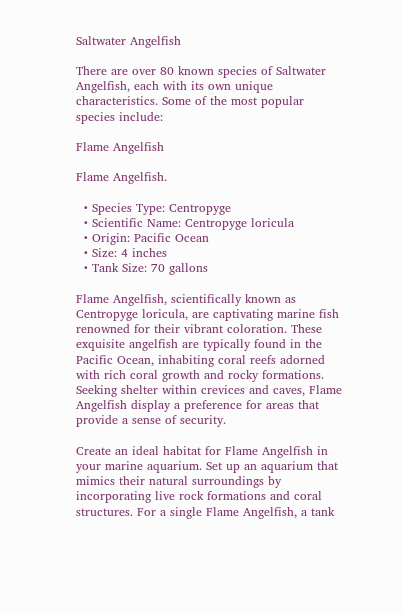Saltwater Angelfish

There are over 80 known species of Saltwater Angelfish, each with its own unique characteristics. Some of the most popular species include:

Flame Angelfish

Flame Angelfish.

  • Species Type: Centropyge
  • Scientific Name: Centropyge loricula
  • Origin: Pacific Ocean
  • Size: 4 inches
  • Tank Size: 70 gallons

Flame Angelfish, scientifically known as Centropyge loricula, are captivating marine fish renowned for their vibrant coloration. These exquisite angelfish are typically found in the Pacific Ocean, inhabiting coral reefs adorned with rich coral growth and rocky formations. Seeking shelter within crevices and caves, Flame Angelfish display a preference for areas that provide a sense of security.

Create an ideal habitat for Flame Angelfish in your marine aquarium. Set up an aquarium that mimics their natural surroundings by incorporating live rock formations and coral structures. For a single Flame Angelfish, a tank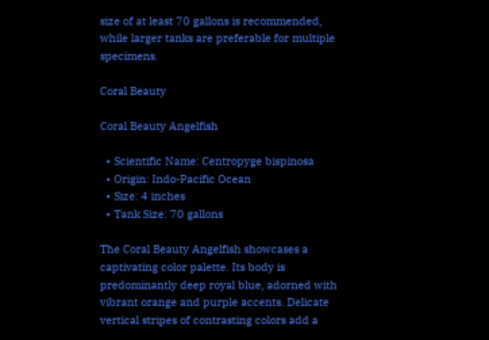size of at least 70 gallons is recommended, while larger tanks are preferable for multiple specimens.

Coral Beauty

Coral Beauty Angelfish

  • Scientific Name: Centropyge bispinosa
  • Origin: Indo-Pacific Ocean
  • Size: 4 inches
  • Tank Size: 70 gallons

The Coral Beauty Angelfish showcases a captivating color palette. Its body is predominantly deep royal blue, adorned with vibrant orange and purple accents. Delicate vertical stripes of contrasting colors add a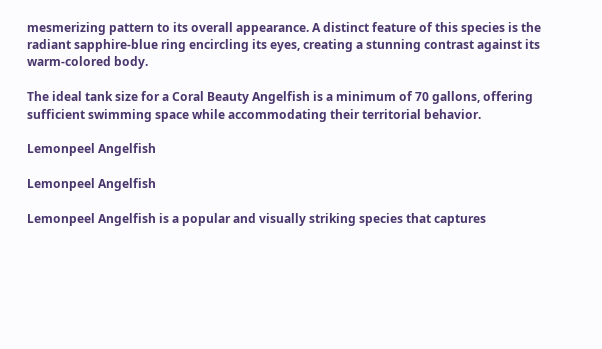mesmerizing pattern to its overall appearance. A distinct feature of this species is the radiant sapphire-blue ring encircling its eyes, creating a stunning contrast against its warm-colored body.

The ideal tank size for a Coral Beauty Angelfish is a minimum of 70 gallons, offering sufficient swimming space while accommodating their territorial behavior.

Lemonpeel Angelfish

Lemonpeel Angelfish

Lemonpeel Angelfish is a popular and visually striking species that captures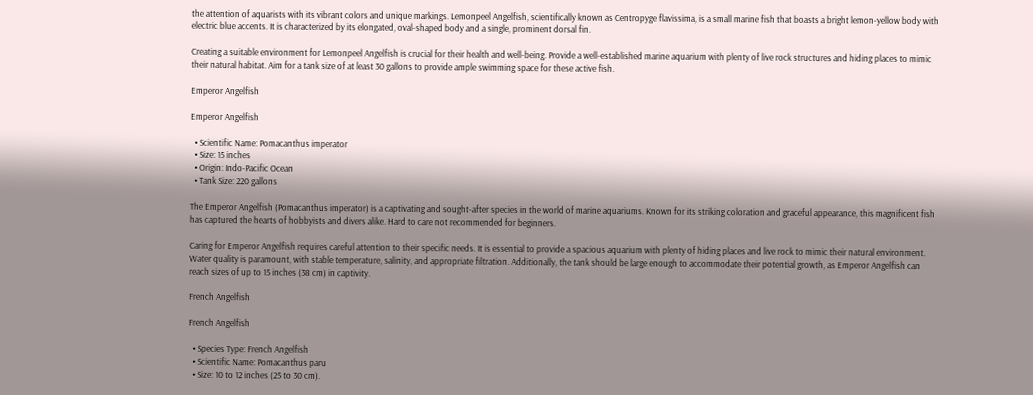the attention of aquarists with its vibrant colors and unique markings. Lemonpeel Angelfish, scientifically known as Centropyge flavissima, is a small marine fish that boasts a bright lemon-yellow body with electric blue accents. It is characterized by its elongated, oval-shaped body and a single, prominent dorsal fin.

Creating a suitable environment for Lemonpeel Angelfish is crucial for their health and well-being. Provide a well-established marine aquarium with plenty of live rock structures and hiding places to mimic their natural habitat. Aim for a tank size of at least 30 gallons to provide ample swimming space for these active fish.

Emperor Angelfish

Emperor Angelfish

  • Scientific Name: Pomacanthus imperator
  • Size: 15 inches
  • Origin: Indo-Pacific Ocean
  • Tank Size: 220 gallons

The Emperor Angelfish (Pomacanthus imperator) is a captivating and sought-after species in the world of marine aquariums. Known for its striking coloration and graceful appearance, this magnificent fish has captured the hearts of hobbyists and divers alike. Hard to care not recommended for beginners.

Caring for Emperor Angelfish requires careful attention to their specific needs. It is essential to provide a spacious aquarium with plenty of hiding places and live rock to mimic their natural environment. Water quality is paramount, with stable temperature, salinity, and appropriate filtration. Additionally, the tank should be large enough to accommodate their potential growth, as Emperor Angelfish can reach sizes of up to 15 inches (38 cm) in captivity.

French Angelfish

French Angelfish

  • Species Type: French Angelfish
  • Scientific Name: Pomacanthus paru
  • Size: 10 to 12 inches (25 to 30 cm).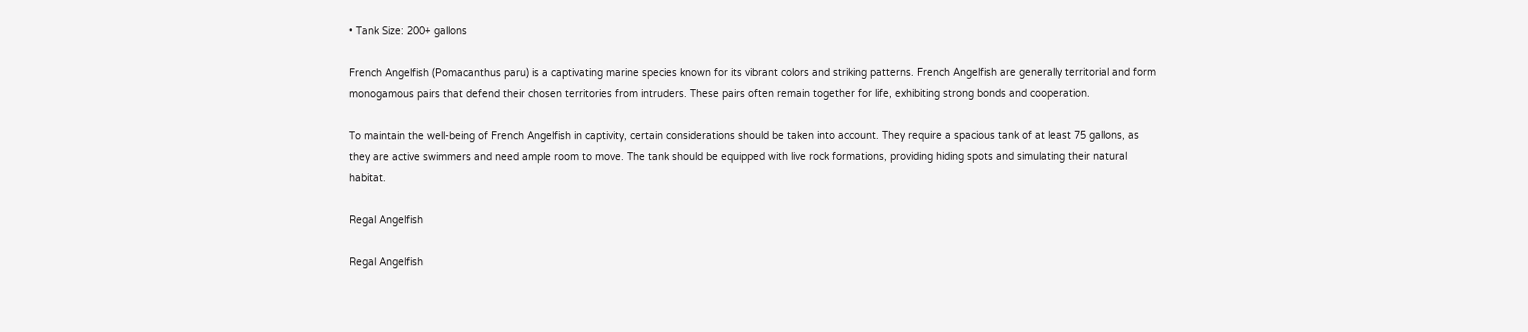• Tank Size: 200+ gallons

French Angelfish (Pomacanthus paru) is a captivating marine species known for its vibrant colors and striking patterns. French Angelfish are generally territorial and form monogamous pairs that defend their chosen territories from intruders. These pairs often remain together for life, exhibiting strong bonds and cooperation.

To maintain the well-being of French Angelfish in captivity, certain considerations should be taken into account. They require a spacious tank of at least 75 gallons, as they are active swimmers and need ample room to move. The tank should be equipped with live rock formations, providing hiding spots and simulating their natural habitat.

Regal Angelfish

Regal Angelfish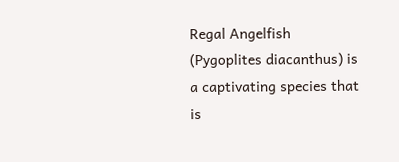Regal Angelfish (Pygoplites diacanthus) is a captivating species that is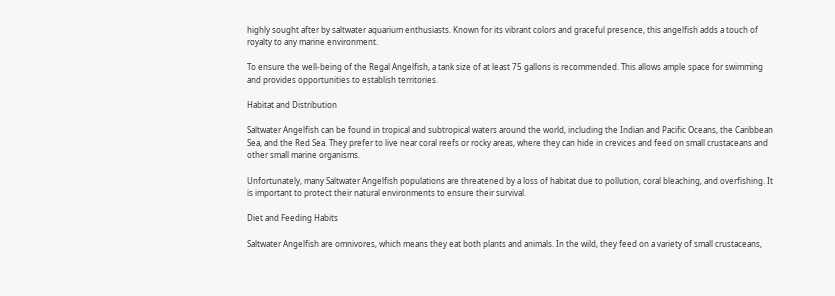highly sought after by saltwater aquarium enthusiasts. Known for its vibrant colors and graceful presence, this angelfish adds a touch of royalty to any marine environment.

To ensure the well-being of the Regal Angelfish, a tank size of at least 75 gallons is recommended. This allows ample space for swimming and provides opportunities to establish territories.

Habitat and Distribution

Saltwater Angelfish can be found in tropical and subtropical waters around the world, including the Indian and Pacific Oceans, the Caribbean Sea, and the Red Sea. They prefer to live near coral reefs or rocky areas, where they can hide in crevices and feed on small crustaceans and other small marine organisms.

Unfortunately, many Saltwater Angelfish populations are threatened by a loss of habitat due to pollution, coral bleaching, and overfishing. It is important to protect their natural environments to ensure their survival.

Diet and Feeding Habits

Saltwater Angelfish are omnivores, which means they eat both plants and animals. In the wild, they feed on a variety of small crustaceans,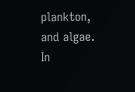plankton, and algae. In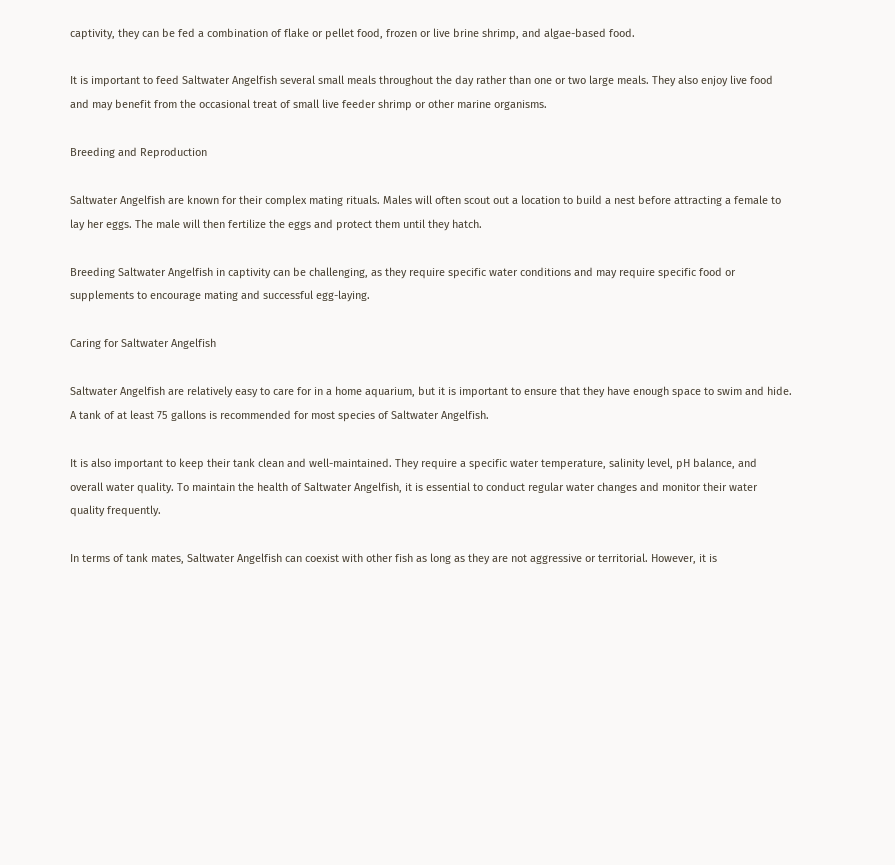captivity, they can be fed a combination of flake or pellet food, frozen or live brine shrimp, and algae-based food.

It is important to feed Saltwater Angelfish several small meals throughout the day rather than one or two large meals. They also enjoy live food and may benefit from the occasional treat of small live feeder shrimp or other marine organisms.

Breeding and Reproduction

Saltwater Angelfish are known for their complex mating rituals. Males will often scout out a location to build a nest before attracting a female to lay her eggs. The male will then fertilize the eggs and protect them until they hatch.

Breeding Saltwater Angelfish in captivity can be challenging, as they require specific water conditions and may require specific food or supplements to encourage mating and successful egg-laying.

Caring for Saltwater Angelfish

Saltwater Angelfish are relatively easy to care for in a home aquarium, but it is important to ensure that they have enough space to swim and hide. A tank of at least 75 gallons is recommended for most species of Saltwater Angelfish.

It is also important to keep their tank clean and well-maintained. They require a specific water temperature, salinity level, pH balance, and overall water quality. To maintain the health of Saltwater Angelfish, it is essential to conduct regular water changes and monitor their water quality frequently.

In terms of tank mates, Saltwater Angelfish can coexist with other fish as long as they are not aggressive or territorial. However, it is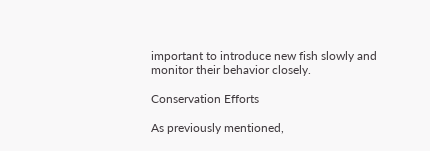important to introduce new fish slowly and monitor their behavior closely.

Conservation Efforts

As previously mentioned,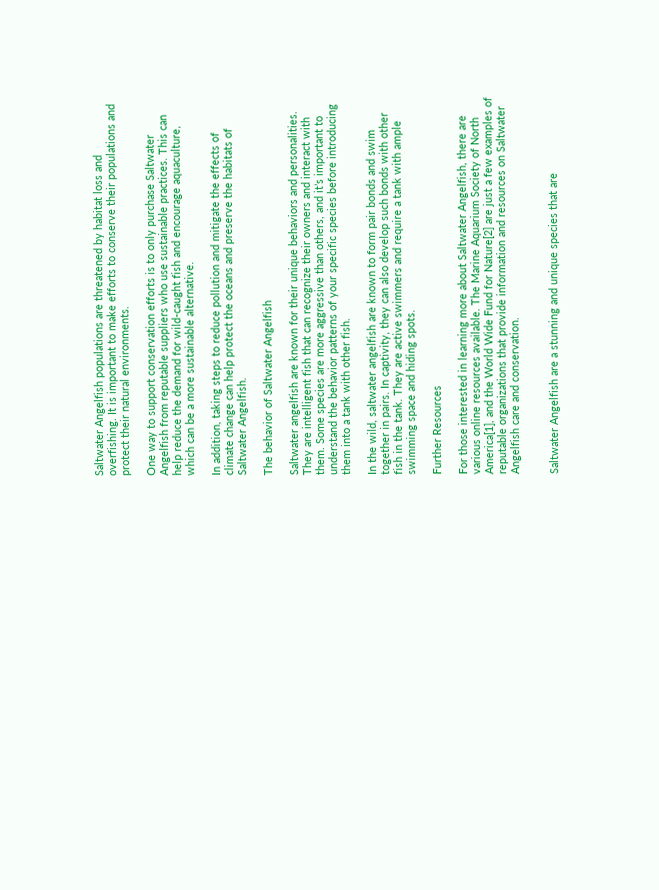Saltwater Angelfish populations are threatened by habitat loss and overfishing. It is important to make efforts to conserve their populations and protect their natural environments.

One way to support conservation efforts is to only purchase Saltwater Angelfish from reputable suppliers who use sustainable practices. This can help reduce the demand for wild-caught fish and encourage aquaculture, which can be a more sustainable alternative.

In addition, taking steps to reduce pollution and mitigate the effects of climate change can help protect the oceans and preserve the habitats of Saltwater Angelfish.

The behavior of Saltwater Angelfish

Saltwater angelfish are known for their unique behaviors and personalities. They are intelligent fish that can recognize their owners and interact with them. Some species are more aggressive than others, and it’s important to understand the behavior patterns of your specific species before introducing them into a tank with other fish.

In the wild, saltwater angelfish are known to form pair bonds and swim together in pairs. In captivity, they can also develop such bonds with other fish in the tank. They are active swimmers and require a tank with ample swimming space and hiding spots.

Further Resources

For those interested in learning more about Saltwater Angelfish, there are various online resources available. The Marine Aquarium Society of North America[1], and the World Wide Fund for Nature[2] are just a few examples of reputable organizations that provide information and resources on Saltwater Angelfish care and conservation.


Saltwater Angelfish are a stunning and unique species that are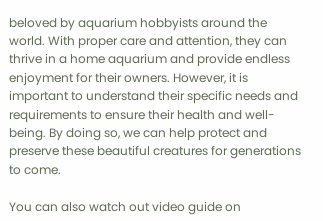beloved by aquarium hobbyists around the world. With proper care and attention, they can thrive in a home aquarium and provide endless enjoyment for their owners. However, it is important to understand their specific needs and requirements to ensure their health and well-being. By doing so, we can help protect and preserve these beautiful creatures for generations to come.

You can also watch out video guide on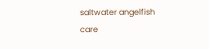saltwater angelfish care